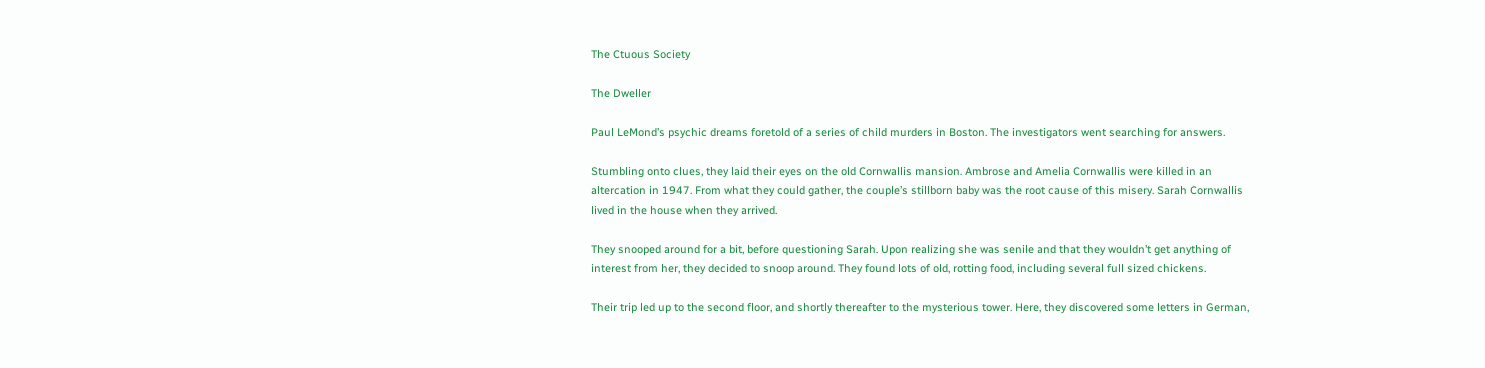The Ctuous Society

The Dweller

Paul LeMond’s psychic dreams foretold of a series of child murders in Boston. The investigators went searching for answers.

Stumbling onto clues, they laid their eyes on the old Cornwallis mansion. Ambrose and Amelia Cornwallis were killed in an altercation in 1947. From what they could gather, the couple’s stillborn baby was the root cause of this misery. Sarah Cornwallis lived in the house when they arrived.

They snooped around for a bit, before questioning Sarah. Upon realizing she was senile and that they wouldn’t get anything of interest from her, they decided to snoop around. They found lots of old, rotting food, including several full sized chickens.

Their trip led up to the second floor, and shortly thereafter to the mysterious tower. Here, they discovered some letters in German,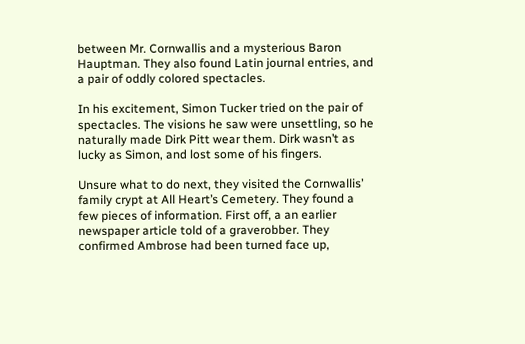between Mr. Cornwallis and a mysterious Baron Hauptman. They also found Latin journal entries, and a pair of oddly colored spectacles.

In his excitement, Simon Tucker tried on the pair of spectacles. The visions he saw were unsettling, so he naturally made Dirk Pitt wear them. Dirk wasn’t as lucky as Simon, and lost some of his fingers.

Unsure what to do next, they visited the Cornwallis’ family crypt at All Heart’s Cemetery. They found a few pieces of information. First off, a an earlier newspaper article told of a graverobber. They confirmed Ambrose had been turned face up,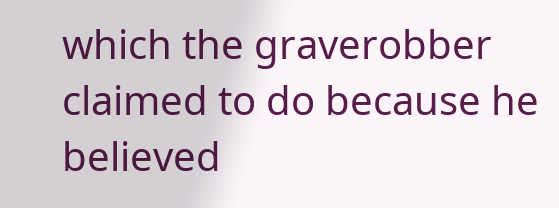which the graverobber claimed to do because he believed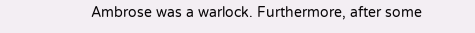Ambrose was a warlock. Furthermore, after some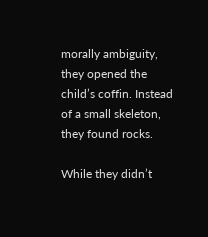morally ambiguity, they opened the child’s coffin. Instead of a small skeleton, they found rocks.

While they didn’t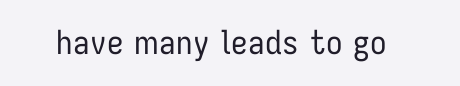have many leads to go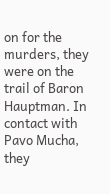on for the murders, they were on the trail of Baron Hauptman. In contact with Pavo Mucha, they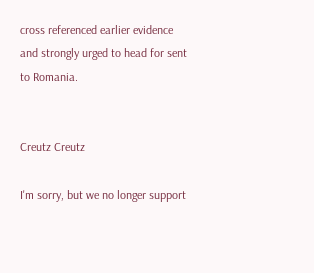cross referenced earlier evidence and strongly urged to head for sent to Romania.


Creutz Creutz

I'm sorry, but we no longer support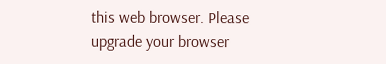this web browser. Please upgrade your browser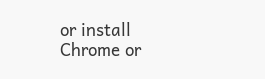or install Chrome or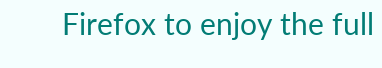Firefox to enjoy the full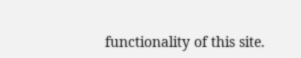functionality of this site.